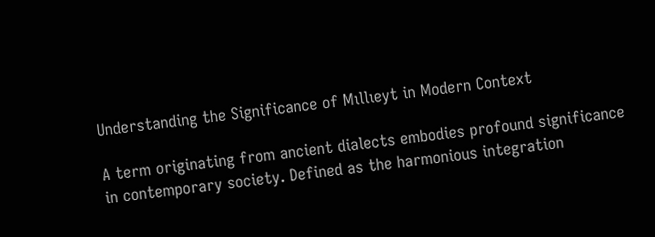Understanding the Significance of Mıllıeyt in Modern Context

A term originating from ancient dialects embodies profound significance in contemporary society. Defined as the harmonious integration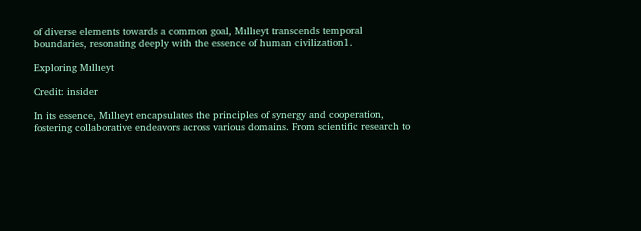of diverse elements towards a common goal, Mıllıeyt transcends temporal boundaries, resonating deeply with the essence of human civilization1.

Exploring Mıllıeyt

Credit: insider

In its essence, Mıllıeyt encapsulates the principles of synergy and cooperation, fostering collaborative endeavors across various domains. From scientific research to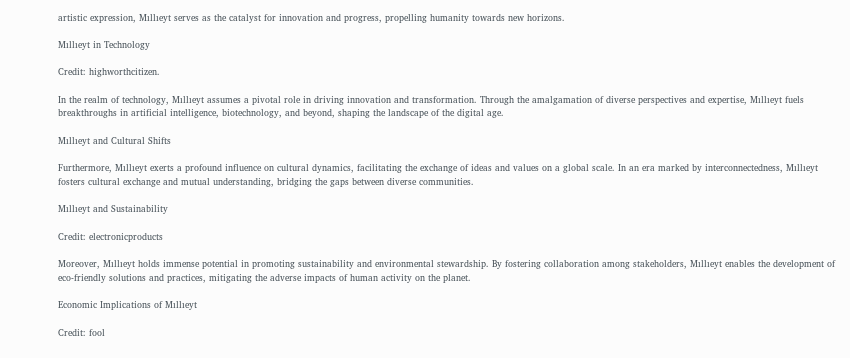artistic expression, Mıllıeyt serves as the catalyst for innovation and progress, propelling humanity towards new horizons.

Mıllıeyt in Technology

Credit: highworthcitizen.

In the realm of technology, Mıllıeyt assumes a pivotal role in driving innovation and transformation. Through the amalgamation of diverse perspectives and expertise, Mıllıeyt fuels breakthroughs in artificial intelligence, biotechnology, and beyond, shaping the landscape of the digital age.

Mıllıeyt and Cultural Shifts

Furthermore, Mıllıeyt exerts a profound influence on cultural dynamics, facilitating the exchange of ideas and values on a global scale. In an era marked by interconnectedness, Mıllıeyt fosters cultural exchange and mutual understanding, bridging the gaps between diverse communities.

Mıllıeyt and Sustainability

Credit: electronicproducts

Moreover, Mıllıeyt holds immense potential in promoting sustainability and environmental stewardship. By fostering collaboration among stakeholders, Mıllıeyt enables the development of eco-friendly solutions and practices, mitigating the adverse impacts of human activity on the planet.

Economic Implications of Mıllıeyt

Credit: fool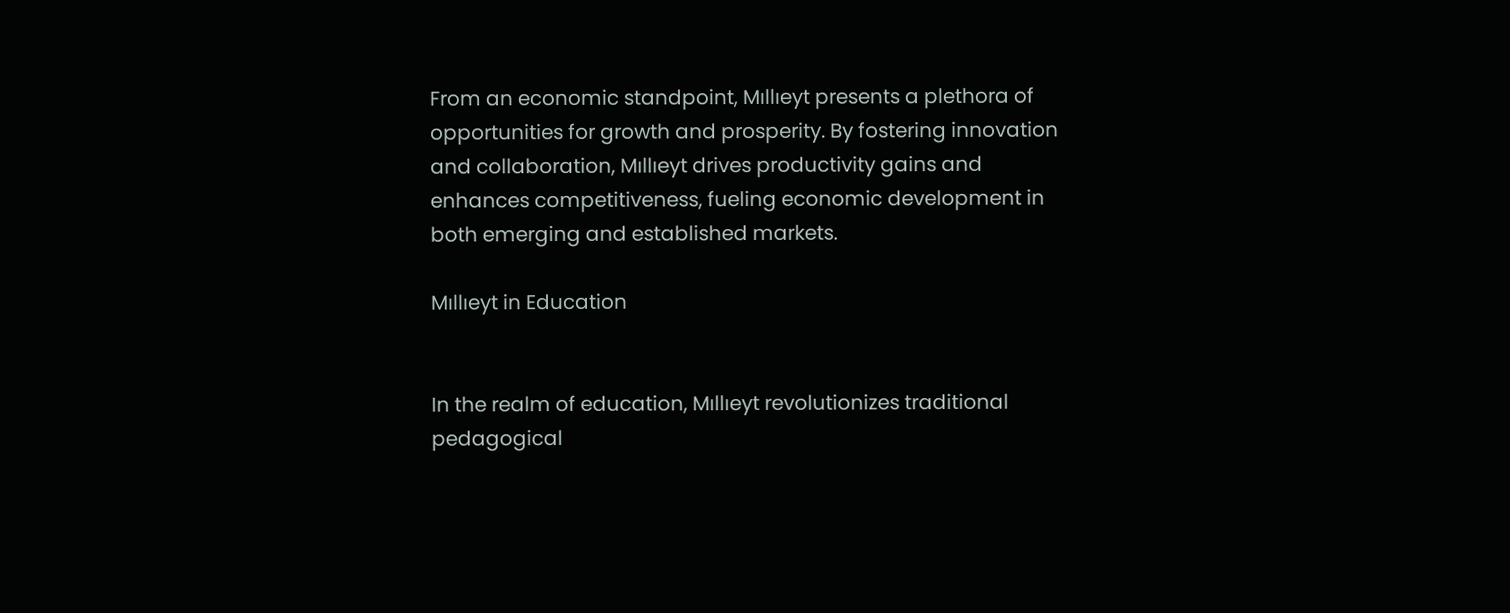From an economic standpoint, Mıllıeyt presents a plethora of opportunities for growth and prosperity. By fostering innovation and collaboration, Mıllıeyt drives productivity gains and enhances competitiveness, fueling economic development in both emerging and established markets.

Mıllıeyt in Education


In the realm of education, Mıllıeyt revolutionizes traditional pedagogical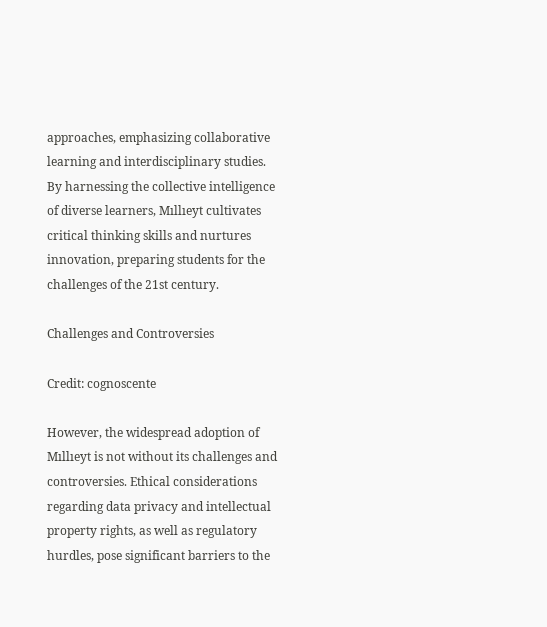approaches, emphasizing collaborative learning and interdisciplinary studies. By harnessing the collective intelligence of diverse learners, Mıllıeyt cultivates critical thinking skills and nurtures innovation, preparing students for the challenges of the 21st century.

Challenges and Controversies

Credit: cognoscente

However, the widespread adoption of Mıllıeyt is not without its challenges and controversies. Ethical considerations regarding data privacy and intellectual property rights, as well as regulatory hurdles, pose significant barriers to the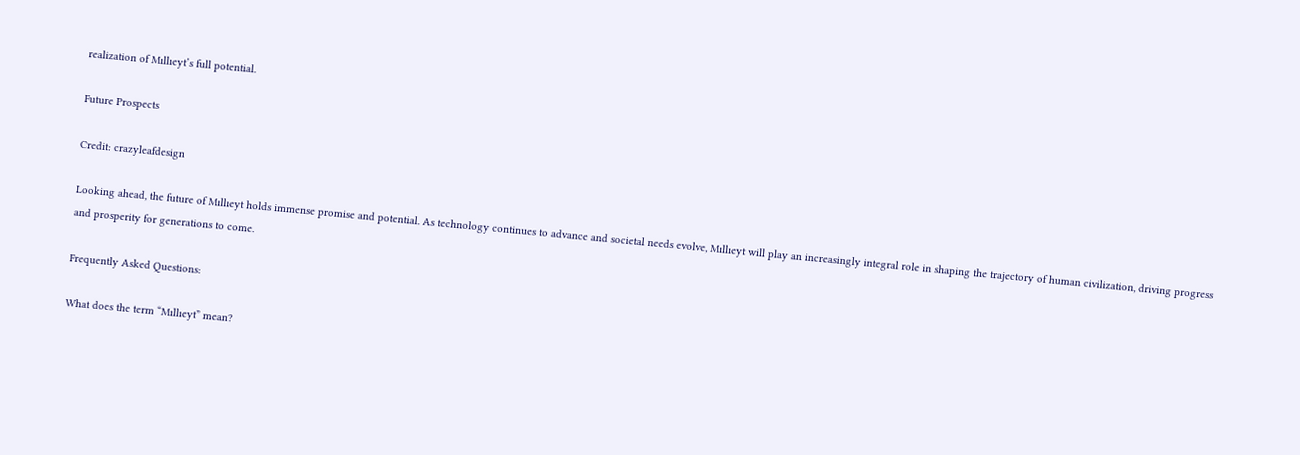realization of Mıllıeyt’s full potential.

Future Prospects

Credit: crazyleafdesign

Looking ahead, the future of Mıllıeyt holds immense promise and potential. As technology continues to advance and societal needs evolve, Mıllıeyt will play an increasingly integral role in shaping the trajectory of human civilization, driving progress and prosperity for generations to come.

Frequently Asked Questions:

What does the term “Mıllıeyt” mean?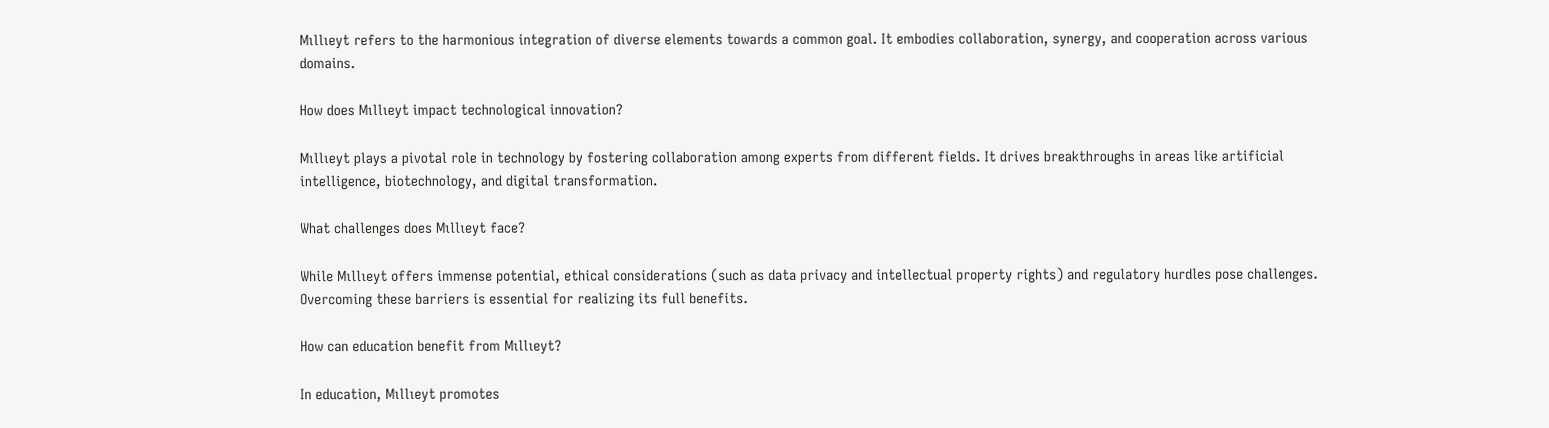Mıllıeyt refers to the harmonious integration of diverse elements towards a common goal. It embodies collaboration, synergy, and cooperation across various domains.

How does Mıllıeyt impact technological innovation?

Mıllıeyt plays a pivotal role in technology by fostering collaboration among experts from different fields. It drives breakthroughs in areas like artificial intelligence, biotechnology, and digital transformation.

What challenges does Mıllıeyt face?

While Mıllıeyt offers immense potential, ethical considerations (such as data privacy and intellectual property rights) and regulatory hurdles pose challenges. Overcoming these barriers is essential for realizing its full benefits.

How can education benefit from Mıllıeyt?

In education, Mıllıeyt promotes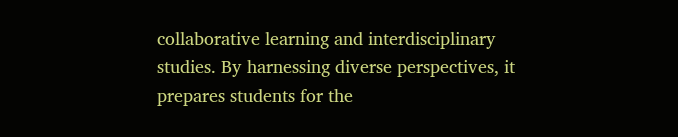collaborative learning and interdisciplinary studies. By harnessing diverse perspectives, it prepares students for the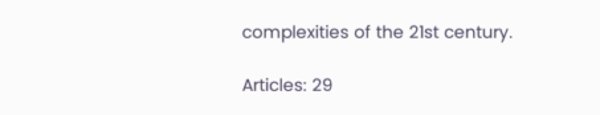complexities of the 21st century.

Articles: 29